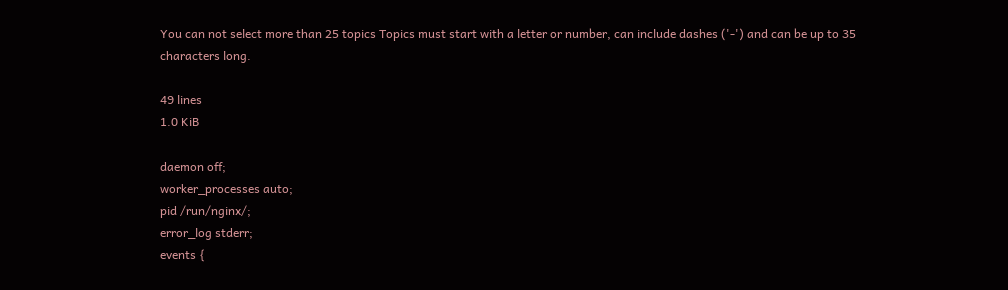You can not select more than 25 topics Topics must start with a letter or number, can include dashes ('-') and can be up to 35 characters long.

49 lines
1.0 KiB

daemon off;
worker_processes auto;
pid /run/nginx/;
error_log stderr;
events {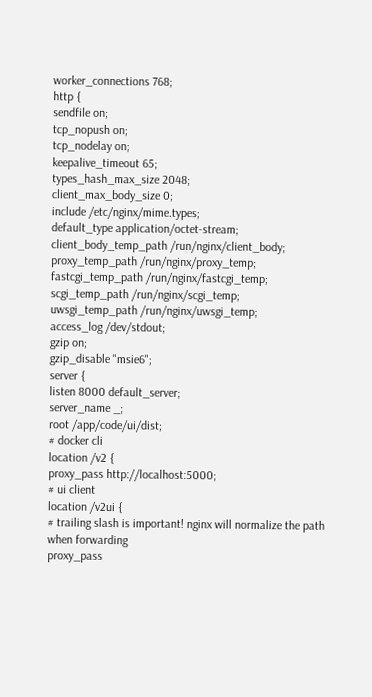worker_connections 768;
http {
sendfile on;
tcp_nopush on;
tcp_nodelay on;
keepalive_timeout 65;
types_hash_max_size 2048;
client_max_body_size 0;
include /etc/nginx/mime.types;
default_type application/octet-stream;
client_body_temp_path /run/nginx/client_body;
proxy_temp_path /run/nginx/proxy_temp;
fastcgi_temp_path /run/nginx/fastcgi_temp;
scgi_temp_path /run/nginx/scgi_temp;
uwsgi_temp_path /run/nginx/uwsgi_temp;
access_log /dev/stdout;
gzip on;
gzip_disable "msie6";
server {
listen 8000 default_server;
server_name _;
root /app/code/ui/dist;
# docker cli
location /v2 {
proxy_pass http://localhost:5000;
# ui client
location /v2ui {
# trailing slash is important! nginx will normalize the path when forwarding
proxy_pass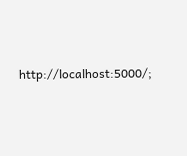http://localhost:5000/;